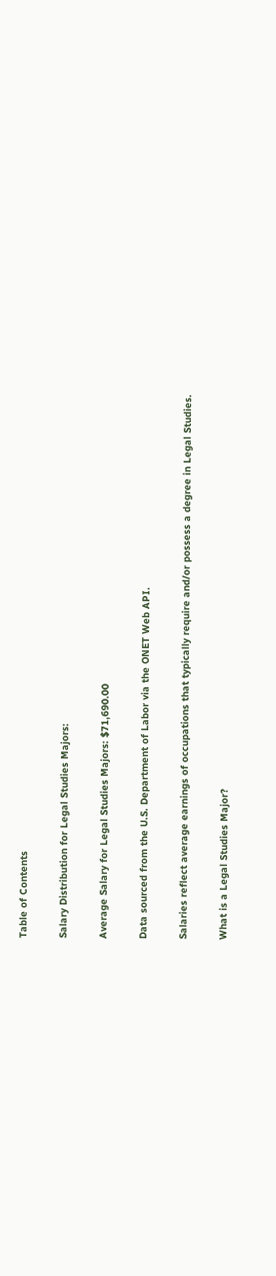Table of Contents

Salary Distribution for Legal Studies Majors:

Average Salary for Legal Studies Majors: $71,690.00

Data sourced from the U.S. Department of Labor via the ONET Web API.

Salaries reflect average earnings of occupations that typically require and/or possess a degree in Legal Studies.

What is a Legal Studies Major?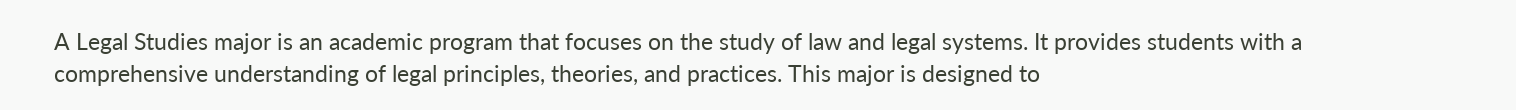A Legal Studies major is an academic program that focuses on the study of law and legal systems. It provides students with a comprehensive understanding of legal principles, theories, and practices. This major is designed to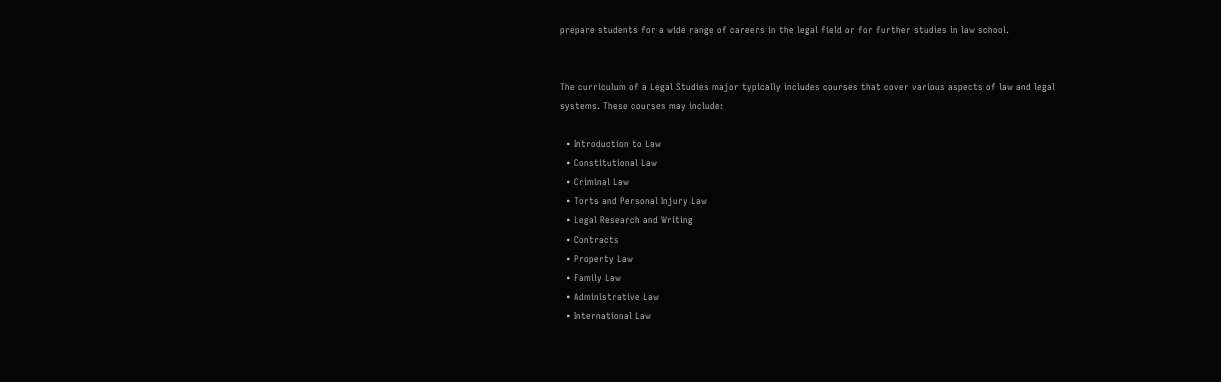prepare students for a wide range of careers in the legal field or for further studies in law school.


The curriculum of a Legal Studies major typically includes courses that cover various aspects of law and legal systems. These courses may include:

  • Introduction to Law
  • Constitutional Law
  • Criminal Law
  • Torts and Personal Injury Law
  • Legal Research and Writing
  • Contracts
  • Property Law
  • Family Law
  • Administrative Law
  • International Law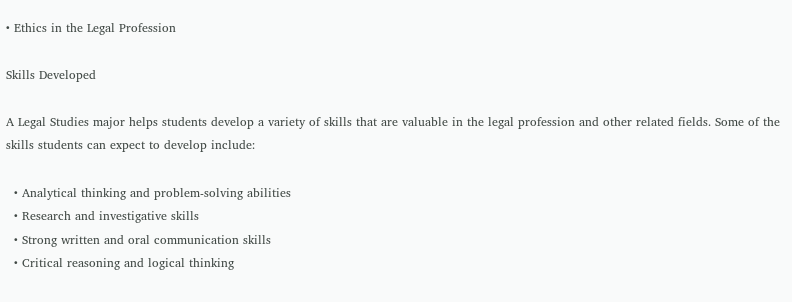• Ethics in the Legal Profession

Skills Developed

A Legal Studies major helps students develop a variety of skills that are valuable in the legal profession and other related fields. Some of the skills students can expect to develop include:

  • Analytical thinking and problem-solving abilities
  • Research and investigative skills
  • Strong written and oral communication skills
  • Critical reasoning and logical thinking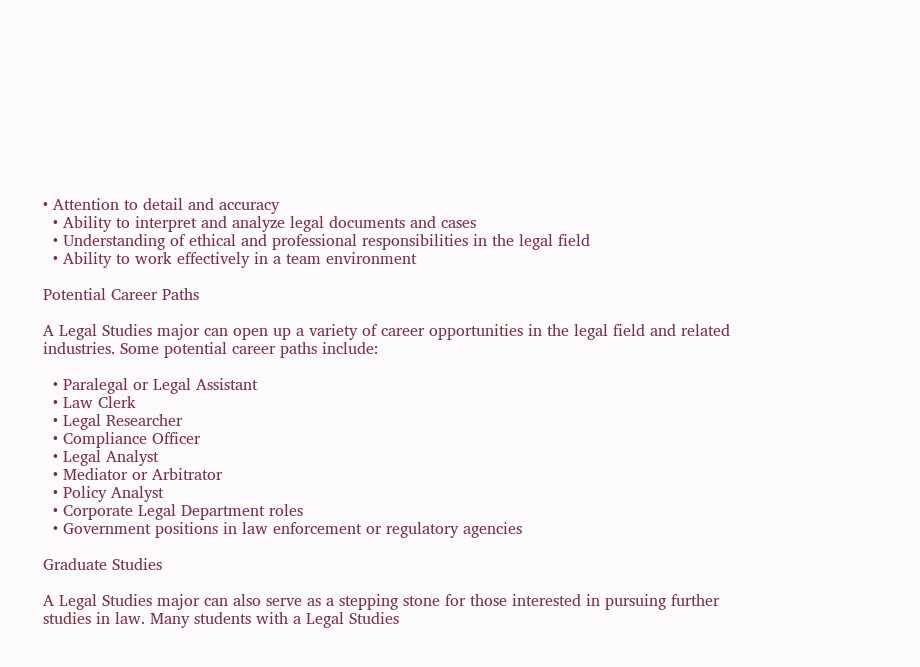• Attention to detail and accuracy
  • Ability to interpret and analyze legal documents and cases
  • Understanding of ethical and professional responsibilities in the legal field
  • Ability to work effectively in a team environment

Potential Career Paths

A Legal Studies major can open up a variety of career opportunities in the legal field and related industries. Some potential career paths include:

  • Paralegal or Legal Assistant
  • Law Clerk
  • Legal Researcher
  • Compliance Officer
  • Legal Analyst
  • Mediator or Arbitrator
  • Policy Analyst
  • Corporate Legal Department roles
  • Government positions in law enforcement or regulatory agencies

Graduate Studies

A Legal Studies major can also serve as a stepping stone for those interested in pursuing further studies in law. Many students with a Legal Studies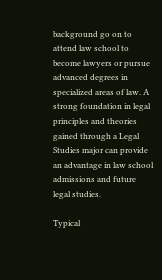background go on to attend law school to become lawyers or pursue advanced degrees in specialized areas of law. A strong foundation in legal principles and theories gained through a Legal Studies major can provide an advantage in law school admissions and future legal studies.

Typical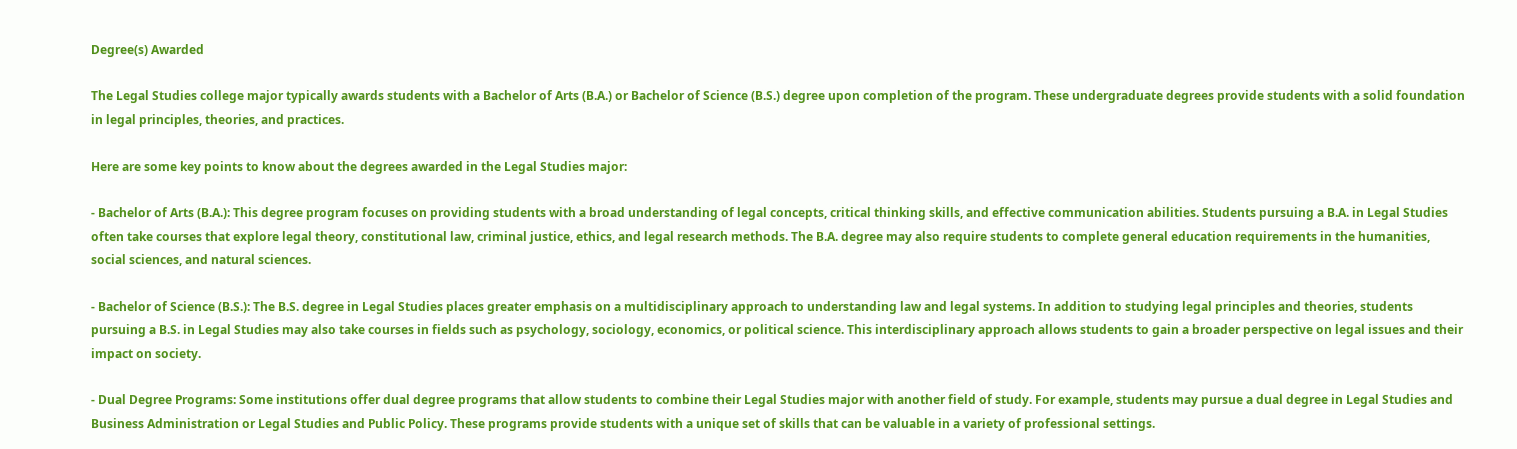Degree(s) Awarded

The Legal Studies college major typically awards students with a Bachelor of Arts (B.A.) or Bachelor of Science (B.S.) degree upon completion of the program. These undergraduate degrees provide students with a solid foundation in legal principles, theories, and practices.

Here are some key points to know about the degrees awarded in the Legal Studies major:

- Bachelor of Arts (B.A.): This degree program focuses on providing students with a broad understanding of legal concepts, critical thinking skills, and effective communication abilities. Students pursuing a B.A. in Legal Studies often take courses that explore legal theory, constitutional law, criminal justice, ethics, and legal research methods. The B.A. degree may also require students to complete general education requirements in the humanities, social sciences, and natural sciences.

- Bachelor of Science (B.S.): The B.S. degree in Legal Studies places greater emphasis on a multidisciplinary approach to understanding law and legal systems. In addition to studying legal principles and theories, students pursuing a B.S. in Legal Studies may also take courses in fields such as psychology, sociology, economics, or political science. This interdisciplinary approach allows students to gain a broader perspective on legal issues and their impact on society.

- Dual Degree Programs: Some institutions offer dual degree programs that allow students to combine their Legal Studies major with another field of study. For example, students may pursue a dual degree in Legal Studies and Business Administration or Legal Studies and Public Policy. These programs provide students with a unique set of skills that can be valuable in a variety of professional settings.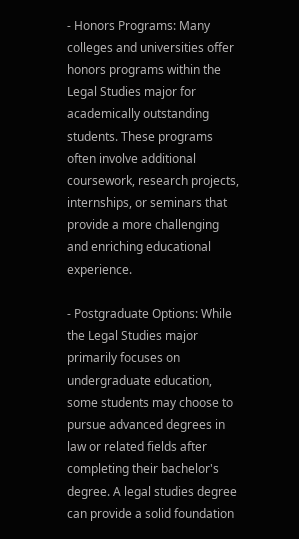- Honors Programs: Many colleges and universities offer honors programs within the Legal Studies major for academically outstanding students. These programs often involve additional coursework, research projects, internships, or seminars that provide a more challenging and enriching educational experience.

- Postgraduate Options: While the Legal Studies major primarily focuses on undergraduate education, some students may choose to pursue advanced degrees in law or related fields after completing their bachelor's degree. A legal studies degree can provide a solid foundation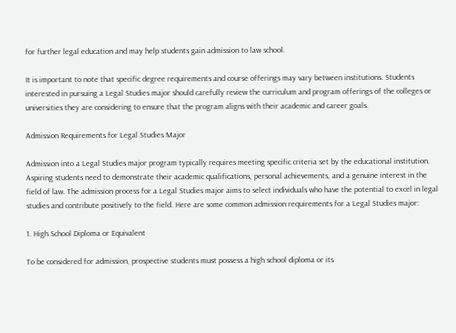for further legal education and may help students gain admission to law school.

It is important to note that specific degree requirements and course offerings may vary between institutions. Students interested in pursuing a Legal Studies major should carefully review the curriculum and program offerings of the colleges or universities they are considering to ensure that the program aligns with their academic and career goals.

Admission Requirements for Legal Studies Major

Admission into a Legal Studies major program typically requires meeting specific criteria set by the educational institution. Aspiring students need to demonstrate their academic qualifications, personal achievements, and a genuine interest in the field of law. The admission process for a Legal Studies major aims to select individuals who have the potential to excel in legal studies and contribute positively to the field. Here are some common admission requirements for a Legal Studies major:

1. High School Diploma or Equivalent

To be considered for admission, prospective students must possess a high school diploma or its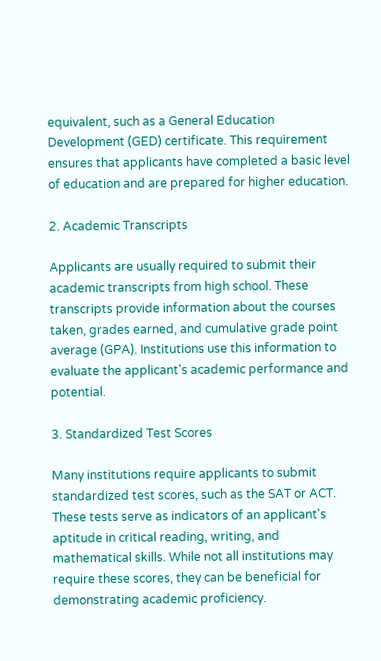equivalent, such as a General Education Development (GED) certificate. This requirement ensures that applicants have completed a basic level of education and are prepared for higher education.

2. Academic Transcripts

Applicants are usually required to submit their academic transcripts from high school. These transcripts provide information about the courses taken, grades earned, and cumulative grade point average (GPA). Institutions use this information to evaluate the applicant's academic performance and potential.

3. Standardized Test Scores

Many institutions require applicants to submit standardized test scores, such as the SAT or ACT. These tests serve as indicators of an applicant's aptitude in critical reading, writing, and mathematical skills. While not all institutions may require these scores, they can be beneficial for demonstrating academic proficiency.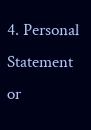4. Personal Statement or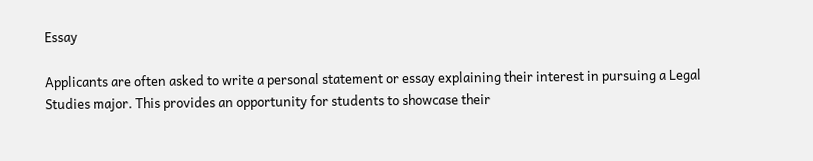Essay

Applicants are often asked to write a personal statement or essay explaining their interest in pursuing a Legal Studies major. This provides an opportunity for students to showcase their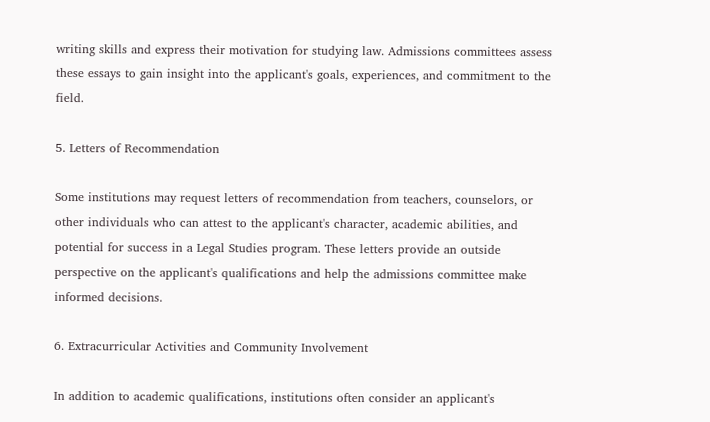writing skills and express their motivation for studying law. Admissions committees assess these essays to gain insight into the applicant's goals, experiences, and commitment to the field.

5. Letters of Recommendation

Some institutions may request letters of recommendation from teachers, counselors, or other individuals who can attest to the applicant's character, academic abilities, and potential for success in a Legal Studies program. These letters provide an outside perspective on the applicant's qualifications and help the admissions committee make informed decisions.

6. Extracurricular Activities and Community Involvement

In addition to academic qualifications, institutions often consider an applicant's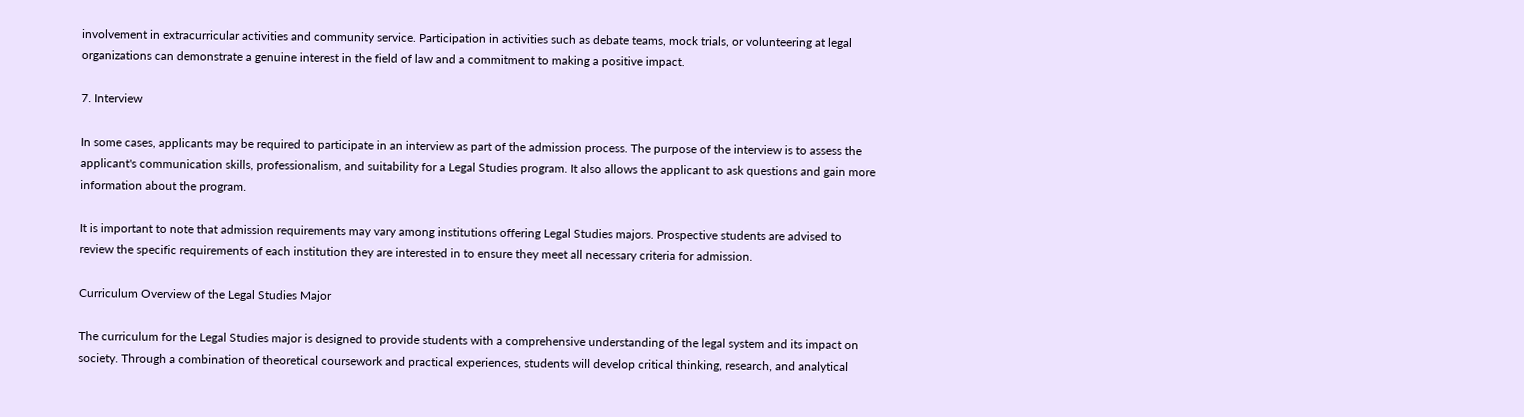involvement in extracurricular activities and community service. Participation in activities such as debate teams, mock trials, or volunteering at legal organizations can demonstrate a genuine interest in the field of law and a commitment to making a positive impact.

7. Interview

In some cases, applicants may be required to participate in an interview as part of the admission process. The purpose of the interview is to assess the applicant's communication skills, professionalism, and suitability for a Legal Studies program. It also allows the applicant to ask questions and gain more information about the program.

It is important to note that admission requirements may vary among institutions offering Legal Studies majors. Prospective students are advised to review the specific requirements of each institution they are interested in to ensure they meet all necessary criteria for admission.

Curriculum Overview of the Legal Studies Major

The curriculum for the Legal Studies major is designed to provide students with a comprehensive understanding of the legal system and its impact on society. Through a combination of theoretical coursework and practical experiences, students will develop critical thinking, research, and analytical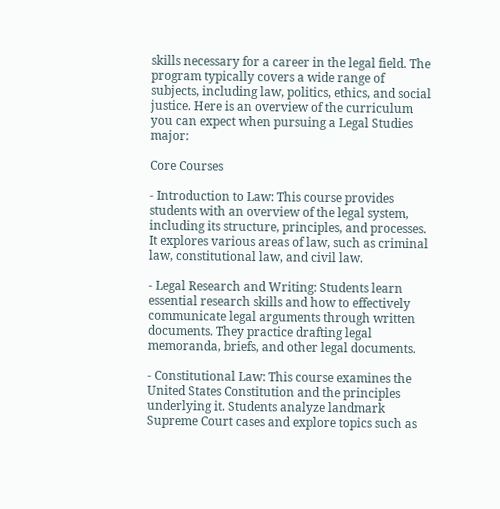skills necessary for a career in the legal field. The program typically covers a wide range of subjects, including law, politics, ethics, and social justice. Here is an overview of the curriculum you can expect when pursuing a Legal Studies major:

Core Courses

- Introduction to Law: This course provides students with an overview of the legal system, including its structure, principles, and processes. It explores various areas of law, such as criminal law, constitutional law, and civil law.

- Legal Research and Writing: Students learn essential research skills and how to effectively communicate legal arguments through written documents. They practice drafting legal memoranda, briefs, and other legal documents.

- Constitutional Law: This course examines the United States Constitution and the principles underlying it. Students analyze landmark Supreme Court cases and explore topics such as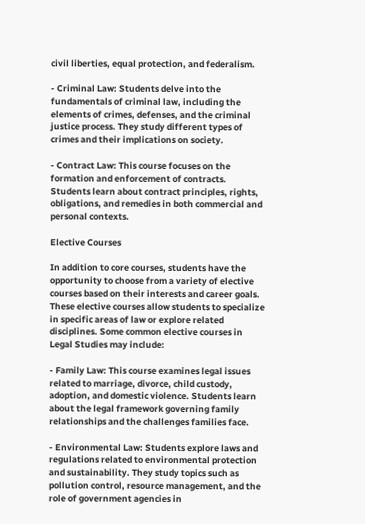civil liberties, equal protection, and federalism.

- Criminal Law: Students delve into the fundamentals of criminal law, including the elements of crimes, defenses, and the criminal justice process. They study different types of crimes and their implications on society.

- Contract Law: This course focuses on the formation and enforcement of contracts. Students learn about contract principles, rights, obligations, and remedies in both commercial and personal contexts.

Elective Courses

In addition to core courses, students have the opportunity to choose from a variety of elective courses based on their interests and career goals. These elective courses allow students to specialize in specific areas of law or explore related disciplines. Some common elective courses in Legal Studies may include:

- Family Law: This course examines legal issues related to marriage, divorce, child custody, adoption, and domestic violence. Students learn about the legal framework governing family relationships and the challenges families face.

- Environmental Law: Students explore laws and regulations related to environmental protection and sustainability. They study topics such as pollution control, resource management, and the role of government agencies in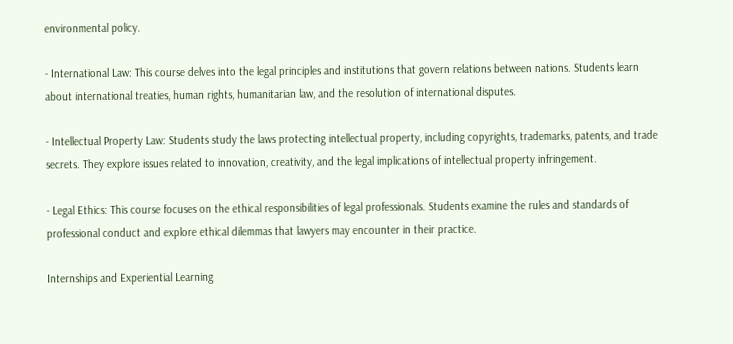environmental policy.

- International Law: This course delves into the legal principles and institutions that govern relations between nations. Students learn about international treaties, human rights, humanitarian law, and the resolution of international disputes.

- Intellectual Property Law: Students study the laws protecting intellectual property, including copyrights, trademarks, patents, and trade secrets. They explore issues related to innovation, creativity, and the legal implications of intellectual property infringement.

- Legal Ethics: This course focuses on the ethical responsibilities of legal professionals. Students examine the rules and standards of professional conduct and explore ethical dilemmas that lawyers may encounter in their practice.

Internships and Experiential Learning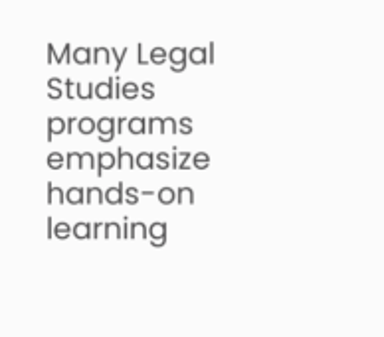Many Legal Studies programs emphasize hands-on learning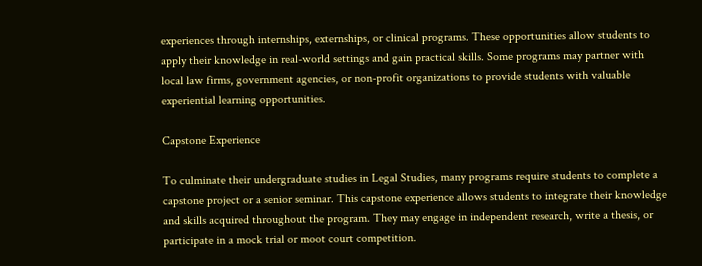experiences through internships, externships, or clinical programs. These opportunities allow students to apply their knowledge in real-world settings and gain practical skills. Some programs may partner with local law firms, government agencies, or non-profit organizations to provide students with valuable experiential learning opportunities.

Capstone Experience

To culminate their undergraduate studies in Legal Studies, many programs require students to complete a capstone project or a senior seminar. This capstone experience allows students to integrate their knowledge and skills acquired throughout the program. They may engage in independent research, write a thesis, or participate in a mock trial or moot court competition.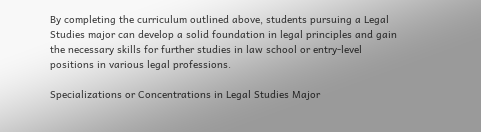By completing the curriculum outlined above, students pursuing a Legal Studies major can develop a solid foundation in legal principles and gain the necessary skills for further studies in law school or entry-level positions in various legal professions.

Specializations or Concentrations in Legal Studies Major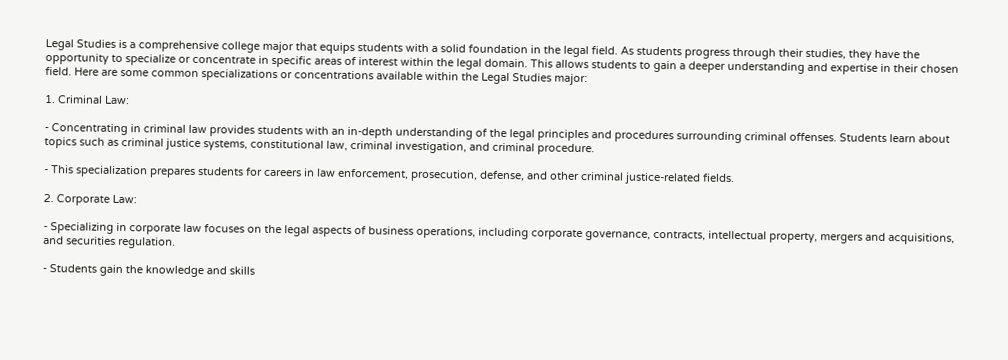Legal Studies is a comprehensive college major that equips students with a solid foundation in the legal field. As students progress through their studies, they have the opportunity to specialize or concentrate in specific areas of interest within the legal domain. This allows students to gain a deeper understanding and expertise in their chosen field. Here are some common specializations or concentrations available within the Legal Studies major:

1. Criminal Law:

- Concentrating in criminal law provides students with an in-depth understanding of the legal principles and procedures surrounding criminal offenses. Students learn about topics such as criminal justice systems, constitutional law, criminal investigation, and criminal procedure.

- This specialization prepares students for careers in law enforcement, prosecution, defense, and other criminal justice-related fields.

2. Corporate Law:

- Specializing in corporate law focuses on the legal aspects of business operations, including corporate governance, contracts, intellectual property, mergers and acquisitions, and securities regulation.

- Students gain the knowledge and skills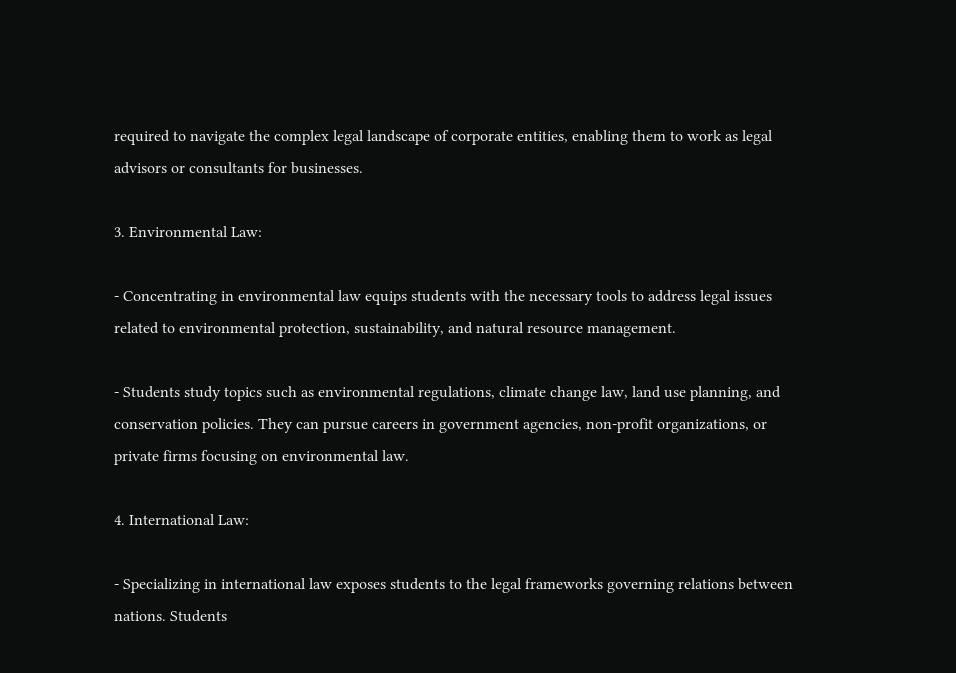required to navigate the complex legal landscape of corporate entities, enabling them to work as legal advisors or consultants for businesses.

3. Environmental Law:

- Concentrating in environmental law equips students with the necessary tools to address legal issues related to environmental protection, sustainability, and natural resource management.

- Students study topics such as environmental regulations, climate change law, land use planning, and conservation policies. They can pursue careers in government agencies, non-profit organizations, or private firms focusing on environmental law.

4. International Law:

- Specializing in international law exposes students to the legal frameworks governing relations between nations. Students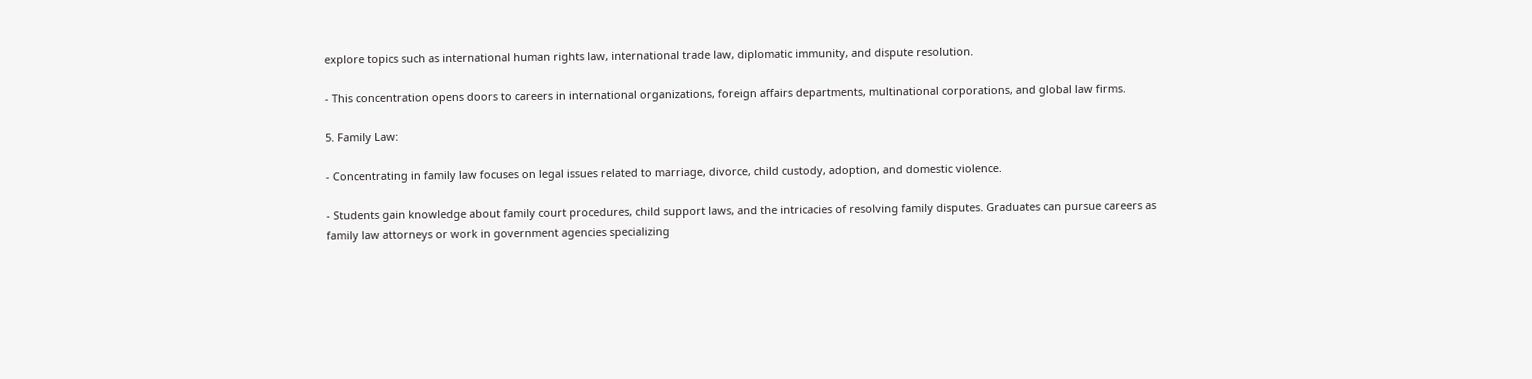explore topics such as international human rights law, international trade law, diplomatic immunity, and dispute resolution.

- This concentration opens doors to careers in international organizations, foreign affairs departments, multinational corporations, and global law firms.

5. Family Law:

- Concentrating in family law focuses on legal issues related to marriage, divorce, child custody, adoption, and domestic violence.

- Students gain knowledge about family court procedures, child support laws, and the intricacies of resolving family disputes. Graduates can pursue careers as family law attorneys or work in government agencies specializing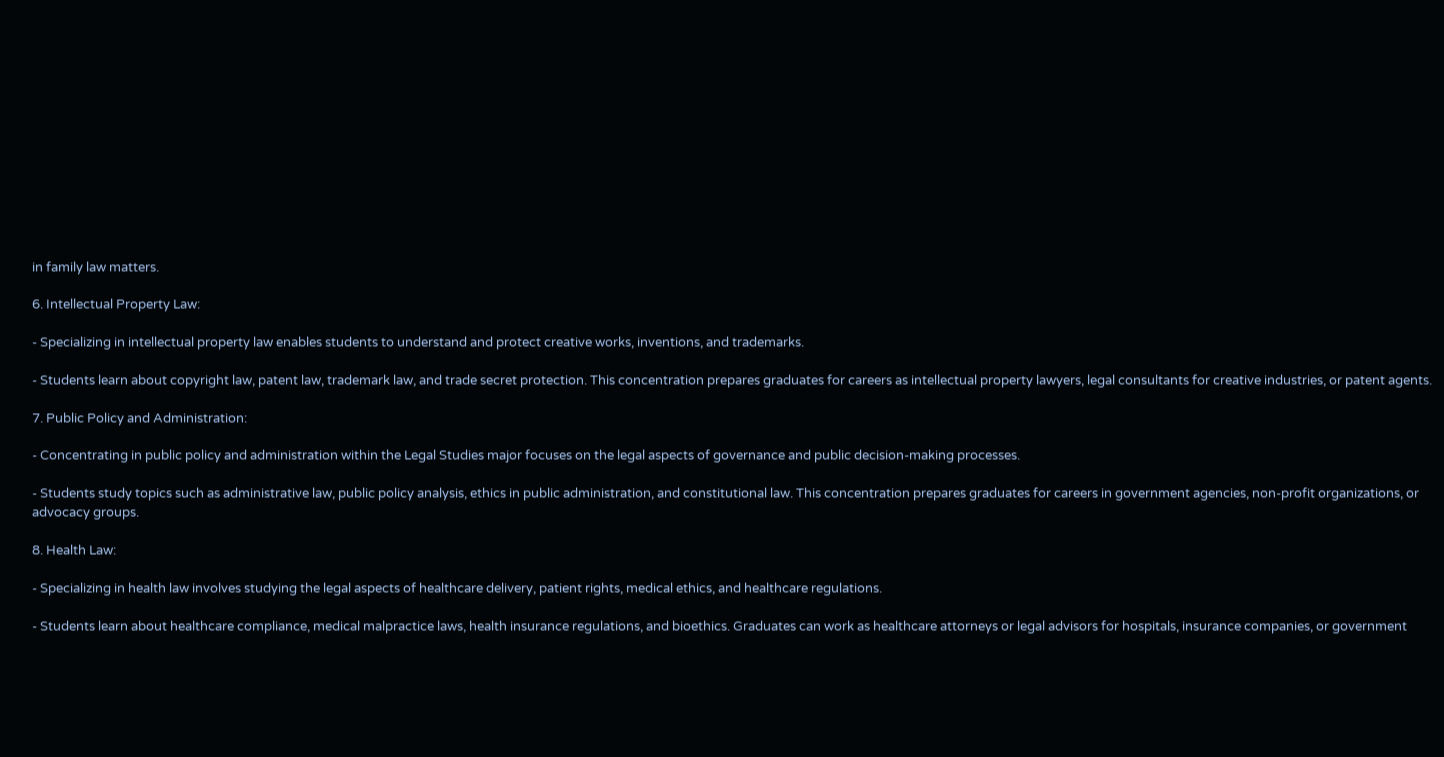in family law matters.

6. Intellectual Property Law:

- Specializing in intellectual property law enables students to understand and protect creative works, inventions, and trademarks.

- Students learn about copyright law, patent law, trademark law, and trade secret protection. This concentration prepares graduates for careers as intellectual property lawyers, legal consultants for creative industries, or patent agents.

7. Public Policy and Administration:

- Concentrating in public policy and administration within the Legal Studies major focuses on the legal aspects of governance and public decision-making processes.

- Students study topics such as administrative law, public policy analysis, ethics in public administration, and constitutional law. This concentration prepares graduates for careers in government agencies, non-profit organizations, or advocacy groups.

8. Health Law:

- Specializing in health law involves studying the legal aspects of healthcare delivery, patient rights, medical ethics, and healthcare regulations.

- Students learn about healthcare compliance, medical malpractice laws, health insurance regulations, and bioethics. Graduates can work as healthcare attorneys or legal advisors for hospitals, insurance companies, or government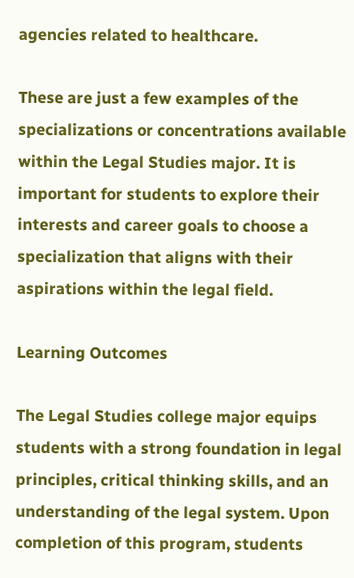agencies related to healthcare.

These are just a few examples of the specializations or concentrations available within the Legal Studies major. It is important for students to explore their interests and career goals to choose a specialization that aligns with their aspirations within the legal field.

Learning Outcomes

The Legal Studies college major equips students with a strong foundation in legal principles, critical thinking skills, and an understanding of the legal system. Upon completion of this program, students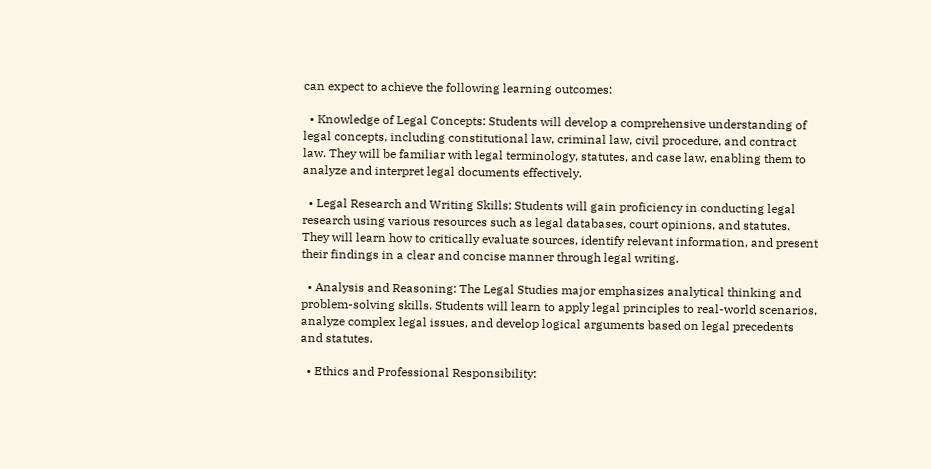can expect to achieve the following learning outcomes:

  • Knowledge of Legal Concepts: Students will develop a comprehensive understanding of legal concepts, including constitutional law, criminal law, civil procedure, and contract law. They will be familiar with legal terminology, statutes, and case law, enabling them to analyze and interpret legal documents effectively.

  • Legal Research and Writing Skills: Students will gain proficiency in conducting legal research using various resources such as legal databases, court opinions, and statutes. They will learn how to critically evaluate sources, identify relevant information, and present their findings in a clear and concise manner through legal writing.

  • Analysis and Reasoning: The Legal Studies major emphasizes analytical thinking and problem-solving skills. Students will learn to apply legal principles to real-world scenarios, analyze complex legal issues, and develop logical arguments based on legal precedents and statutes.

  • Ethics and Professional Responsibility: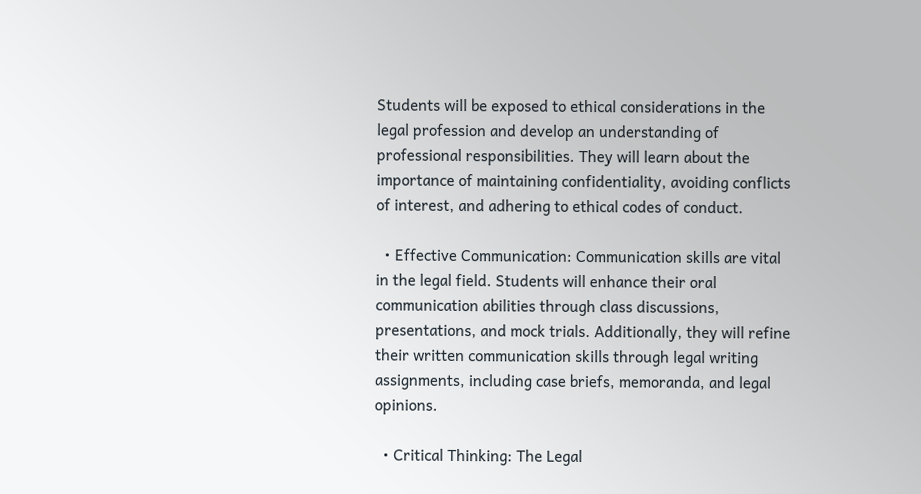Students will be exposed to ethical considerations in the legal profession and develop an understanding of professional responsibilities. They will learn about the importance of maintaining confidentiality, avoiding conflicts of interest, and adhering to ethical codes of conduct.

  • Effective Communication: Communication skills are vital in the legal field. Students will enhance their oral communication abilities through class discussions, presentations, and mock trials. Additionally, they will refine their written communication skills through legal writing assignments, including case briefs, memoranda, and legal opinions.

  • Critical Thinking: The Legal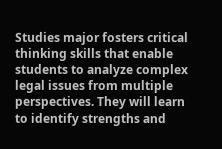Studies major fosters critical thinking skills that enable students to analyze complex legal issues from multiple perspectives. They will learn to identify strengths and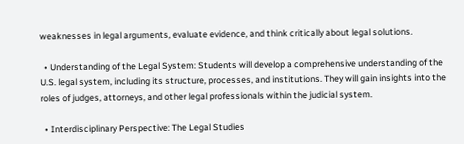weaknesses in legal arguments, evaluate evidence, and think critically about legal solutions.

  • Understanding of the Legal System: Students will develop a comprehensive understanding of the U.S. legal system, including its structure, processes, and institutions. They will gain insights into the roles of judges, attorneys, and other legal professionals within the judicial system.

  • Interdisciplinary Perspective: The Legal Studies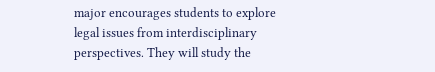major encourages students to explore legal issues from interdisciplinary perspectives. They will study the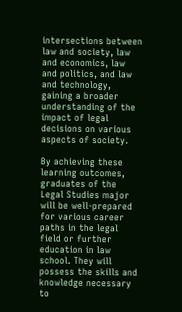intersections between law and society, law and economics, law and politics, and law and technology, gaining a broader understanding of the impact of legal decisions on various aspects of society.

By achieving these learning outcomes, graduates of the Legal Studies major will be well-prepared for various career paths in the legal field or further education in law school. They will possess the skills and knowledge necessary to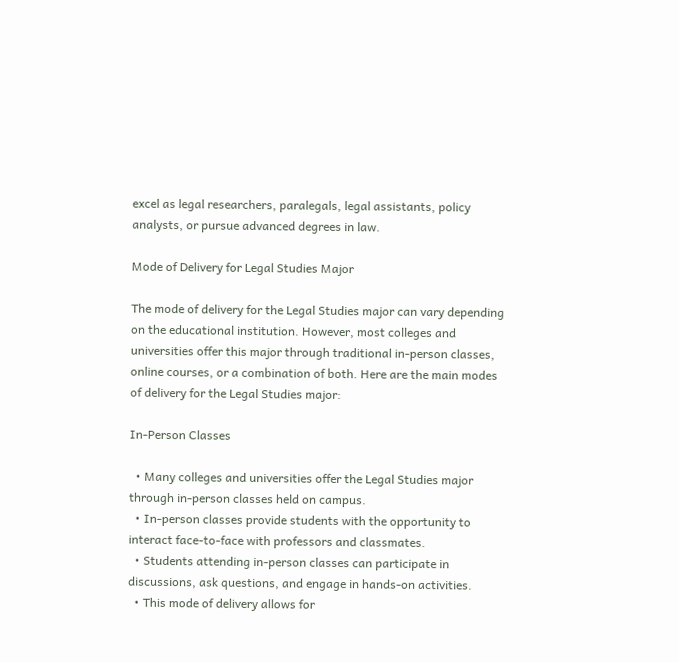excel as legal researchers, paralegals, legal assistants, policy analysts, or pursue advanced degrees in law.

Mode of Delivery for Legal Studies Major

The mode of delivery for the Legal Studies major can vary depending on the educational institution. However, most colleges and universities offer this major through traditional in-person classes, online courses, or a combination of both. Here are the main modes of delivery for the Legal Studies major:

In-Person Classes

  • Many colleges and universities offer the Legal Studies major through in-person classes held on campus.
  • In-person classes provide students with the opportunity to interact face-to-face with professors and classmates.
  • Students attending in-person classes can participate in discussions, ask questions, and engage in hands-on activities.
  • This mode of delivery allows for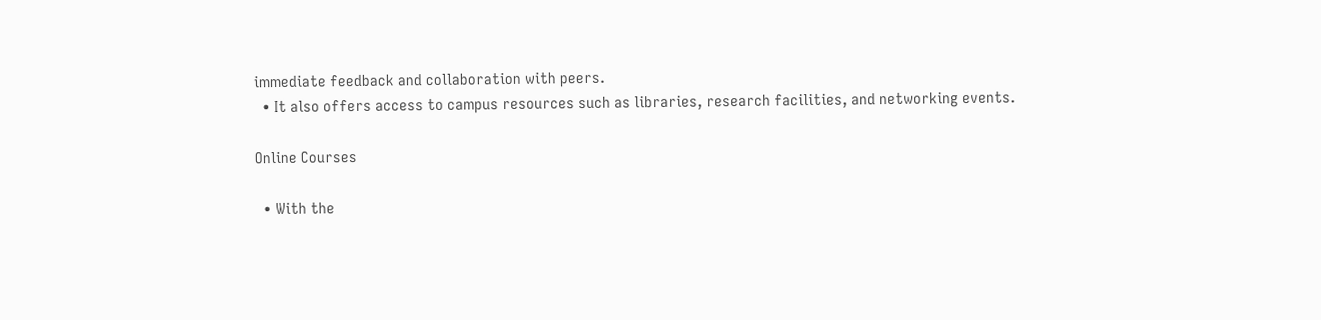immediate feedback and collaboration with peers.
  • It also offers access to campus resources such as libraries, research facilities, and networking events.

Online Courses

  • With the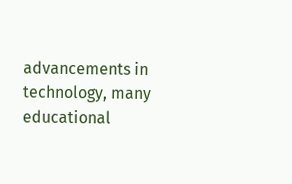advancements in technology, many educational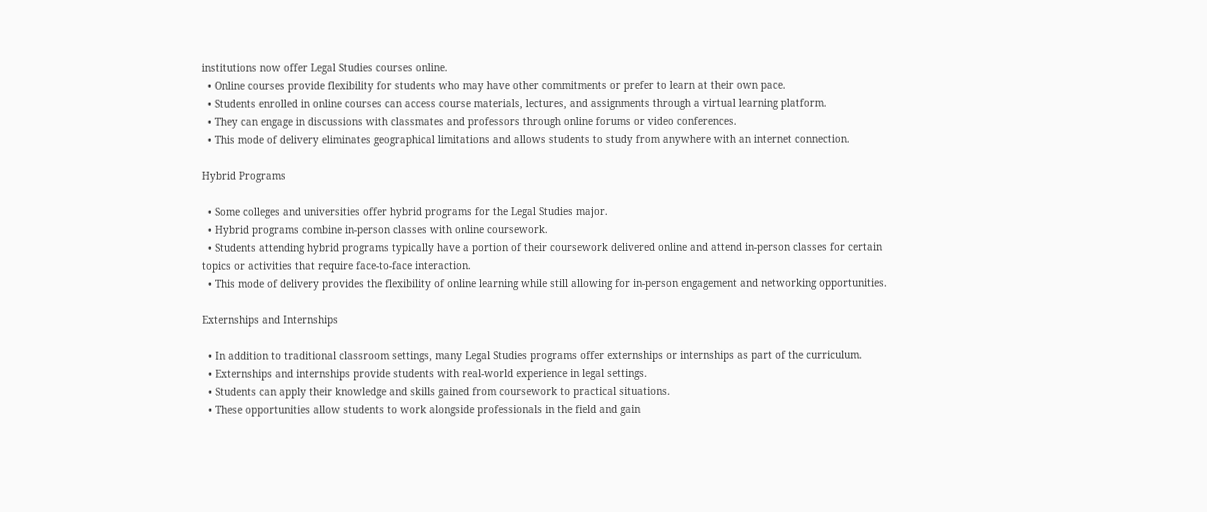institutions now offer Legal Studies courses online.
  • Online courses provide flexibility for students who may have other commitments or prefer to learn at their own pace.
  • Students enrolled in online courses can access course materials, lectures, and assignments through a virtual learning platform.
  • They can engage in discussions with classmates and professors through online forums or video conferences.
  • This mode of delivery eliminates geographical limitations and allows students to study from anywhere with an internet connection.

Hybrid Programs

  • Some colleges and universities offer hybrid programs for the Legal Studies major.
  • Hybrid programs combine in-person classes with online coursework.
  • Students attending hybrid programs typically have a portion of their coursework delivered online and attend in-person classes for certain topics or activities that require face-to-face interaction.
  • This mode of delivery provides the flexibility of online learning while still allowing for in-person engagement and networking opportunities.

Externships and Internships

  • In addition to traditional classroom settings, many Legal Studies programs offer externships or internships as part of the curriculum.
  • Externships and internships provide students with real-world experience in legal settings.
  • Students can apply their knowledge and skills gained from coursework to practical situations.
  • These opportunities allow students to work alongside professionals in the field and gain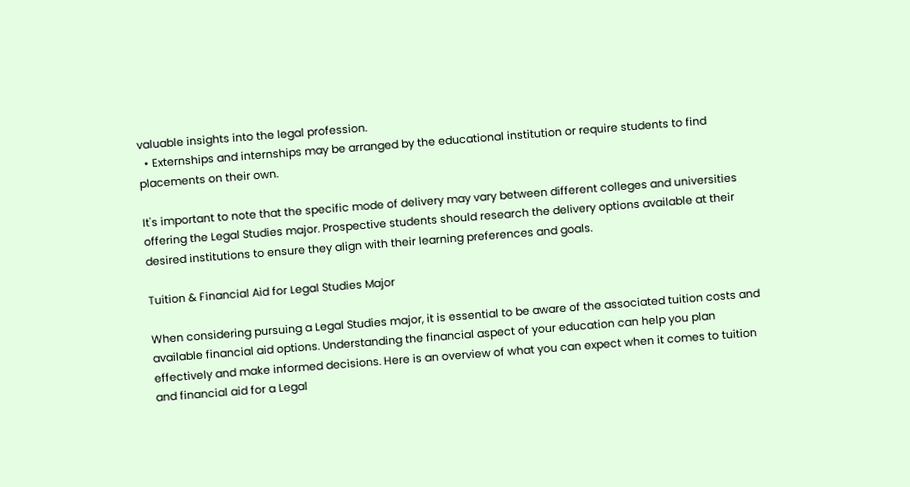valuable insights into the legal profession.
  • Externships and internships may be arranged by the educational institution or require students to find placements on their own.

It's important to note that the specific mode of delivery may vary between different colleges and universities offering the Legal Studies major. Prospective students should research the delivery options available at their desired institutions to ensure they align with their learning preferences and goals.

Tuition & Financial Aid for Legal Studies Major

When considering pursuing a Legal Studies major, it is essential to be aware of the associated tuition costs and available financial aid options. Understanding the financial aspect of your education can help you plan effectively and make informed decisions. Here is an overview of what you can expect when it comes to tuition and financial aid for a Legal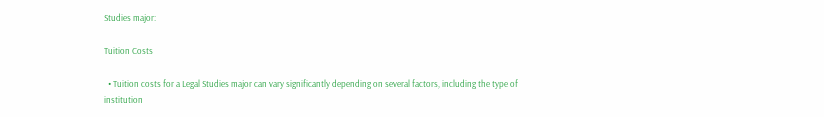Studies major:

Tuition Costs

  • Tuition costs for a Legal Studies major can vary significantly depending on several factors, including the type of institution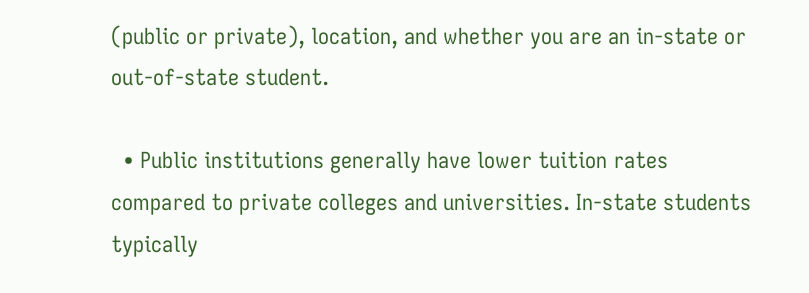(public or private), location, and whether you are an in-state or out-of-state student.

  • Public institutions generally have lower tuition rates compared to private colleges and universities. In-state students typically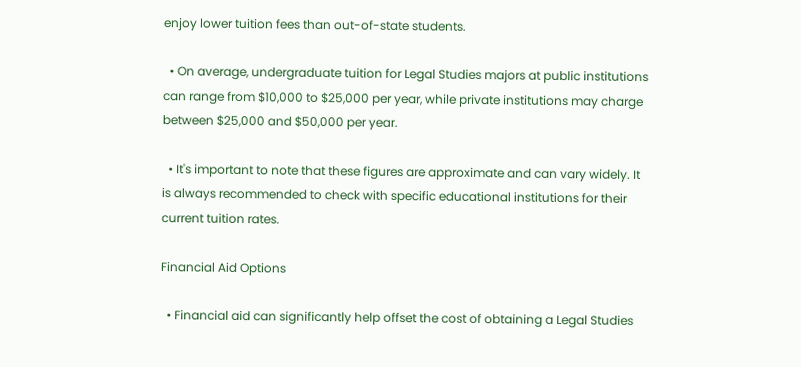enjoy lower tuition fees than out-of-state students.

  • On average, undergraduate tuition for Legal Studies majors at public institutions can range from $10,000 to $25,000 per year, while private institutions may charge between $25,000 and $50,000 per year.

  • It's important to note that these figures are approximate and can vary widely. It is always recommended to check with specific educational institutions for their current tuition rates.

Financial Aid Options

  • Financial aid can significantly help offset the cost of obtaining a Legal Studies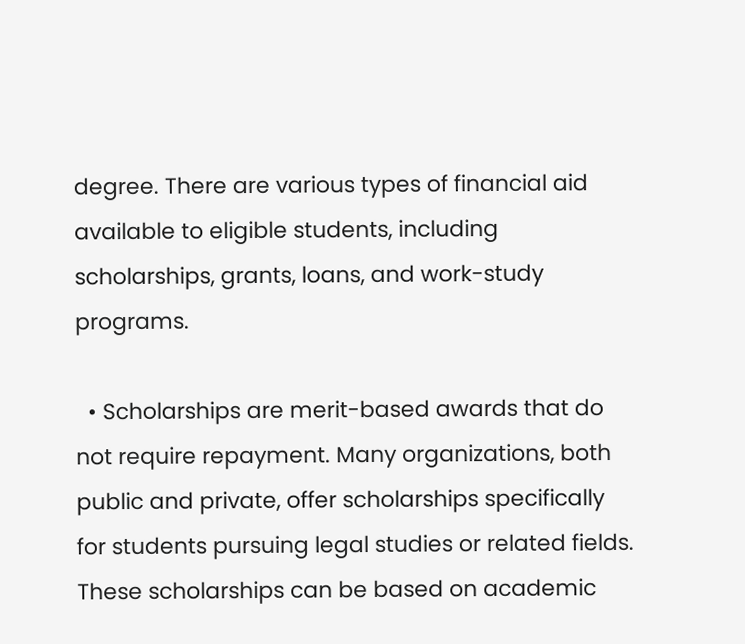degree. There are various types of financial aid available to eligible students, including scholarships, grants, loans, and work-study programs.

  • Scholarships are merit-based awards that do not require repayment. Many organizations, both public and private, offer scholarships specifically for students pursuing legal studies or related fields. These scholarships can be based on academic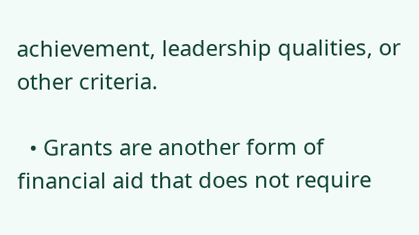achievement, leadership qualities, or other criteria.

  • Grants are another form of financial aid that does not require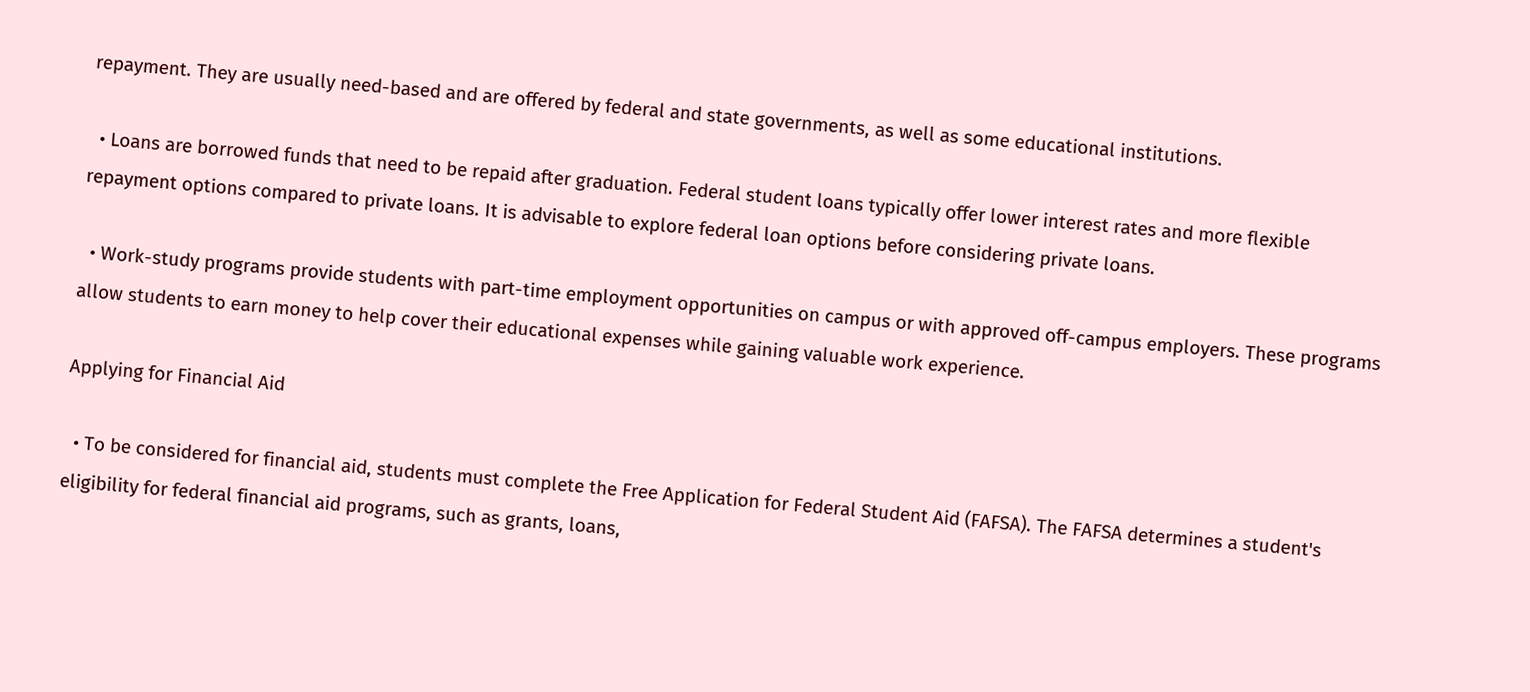repayment. They are usually need-based and are offered by federal and state governments, as well as some educational institutions.

  • Loans are borrowed funds that need to be repaid after graduation. Federal student loans typically offer lower interest rates and more flexible repayment options compared to private loans. It is advisable to explore federal loan options before considering private loans.

  • Work-study programs provide students with part-time employment opportunities on campus or with approved off-campus employers. These programs allow students to earn money to help cover their educational expenses while gaining valuable work experience.

Applying for Financial Aid

  • To be considered for financial aid, students must complete the Free Application for Federal Student Aid (FAFSA). The FAFSA determines a student's eligibility for federal financial aid programs, such as grants, loans,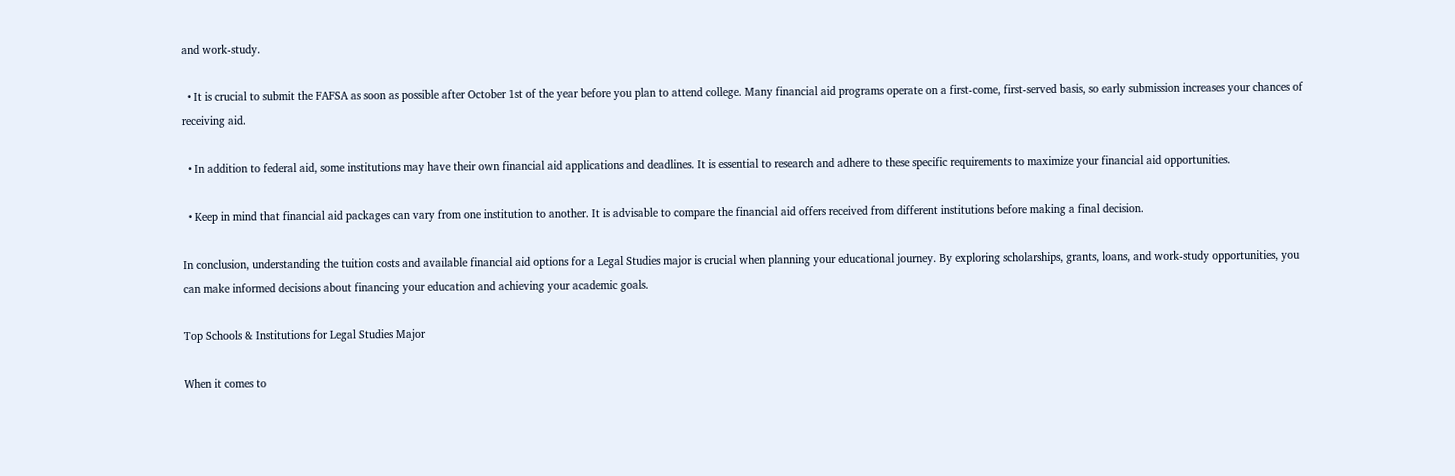and work-study.

  • It is crucial to submit the FAFSA as soon as possible after October 1st of the year before you plan to attend college. Many financial aid programs operate on a first-come, first-served basis, so early submission increases your chances of receiving aid.

  • In addition to federal aid, some institutions may have their own financial aid applications and deadlines. It is essential to research and adhere to these specific requirements to maximize your financial aid opportunities.

  • Keep in mind that financial aid packages can vary from one institution to another. It is advisable to compare the financial aid offers received from different institutions before making a final decision.

In conclusion, understanding the tuition costs and available financial aid options for a Legal Studies major is crucial when planning your educational journey. By exploring scholarships, grants, loans, and work-study opportunities, you can make informed decisions about financing your education and achieving your academic goals.

Top Schools & Institutions for Legal Studies Major

When it comes to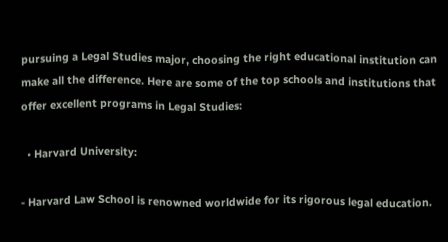pursuing a Legal Studies major, choosing the right educational institution can make all the difference. Here are some of the top schools and institutions that offer excellent programs in Legal Studies:

  • Harvard University:

- Harvard Law School is renowned worldwide for its rigorous legal education.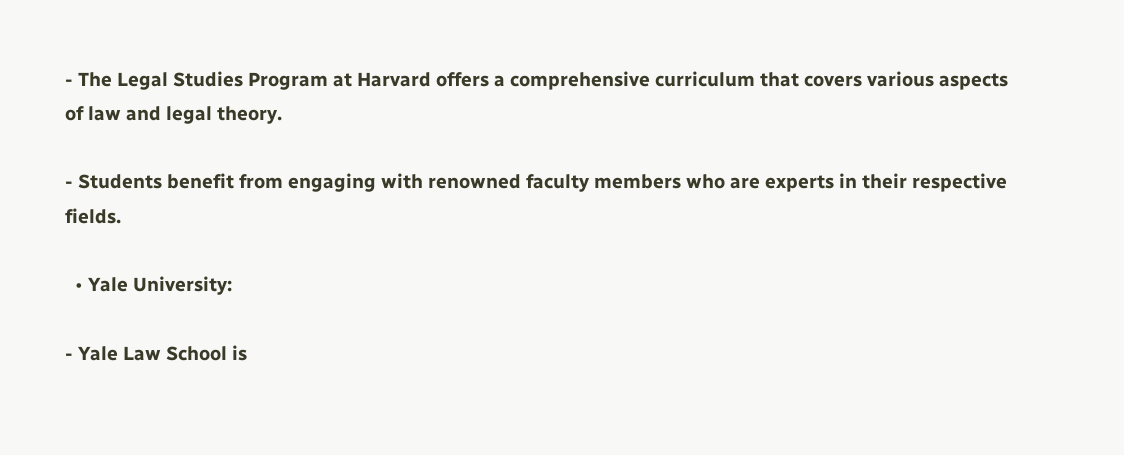- The Legal Studies Program at Harvard offers a comprehensive curriculum that covers various aspects of law and legal theory.

- Students benefit from engaging with renowned faculty members who are experts in their respective fields.

  • Yale University:

- Yale Law School is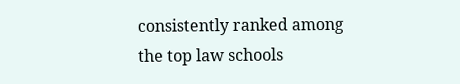consistently ranked among the top law schools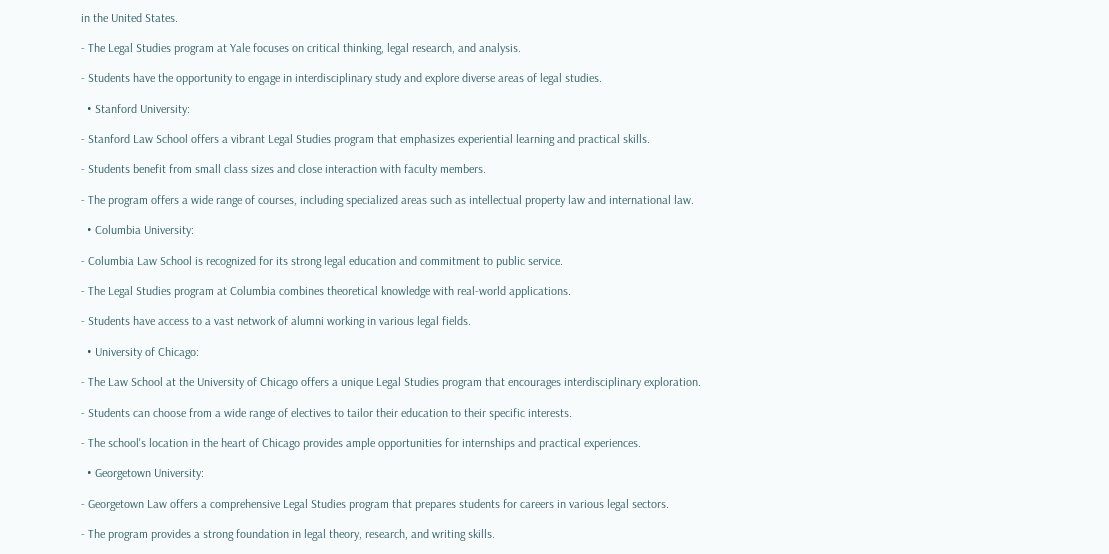in the United States.

- The Legal Studies program at Yale focuses on critical thinking, legal research, and analysis.

- Students have the opportunity to engage in interdisciplinary study and explore diverse areas of legal studies.

  • Stanford University:

- Stanford Law School offers a vibrant Legal Studies program that emphasizes experiential learning and practical skills.

- Students benefit from small class sizes and close interaction with faculty members.

- The program offers a wide range of courses, including specialized areas such as intellectual property law and international law.

  • Columbia University:

- Columbia Law School is recognized for its strong legal education and commitment to public service.

- The Legal Studies program at Columbia combines theoretical knowledge with real-world applications.

- Students have access to a vast network of alumni working in various legal fields.

  • University of Chicago:

- The Law School at the University of Chicago offers a unique Legal Studies program that encourages interdisciplinary exploration.

- Students can choose from a wide range of electives to tailor their education to their specific interests.

- The school's location in the heart of Chicago provides ample opportunities for internships and practical experiences.

  • Georgetown University:

- Georgetown Law offers a comprehensive Legal Studies program that prepares students for careers in various legal sectors.

- The program provides a strong foundation in legal theory, research, and writing skills.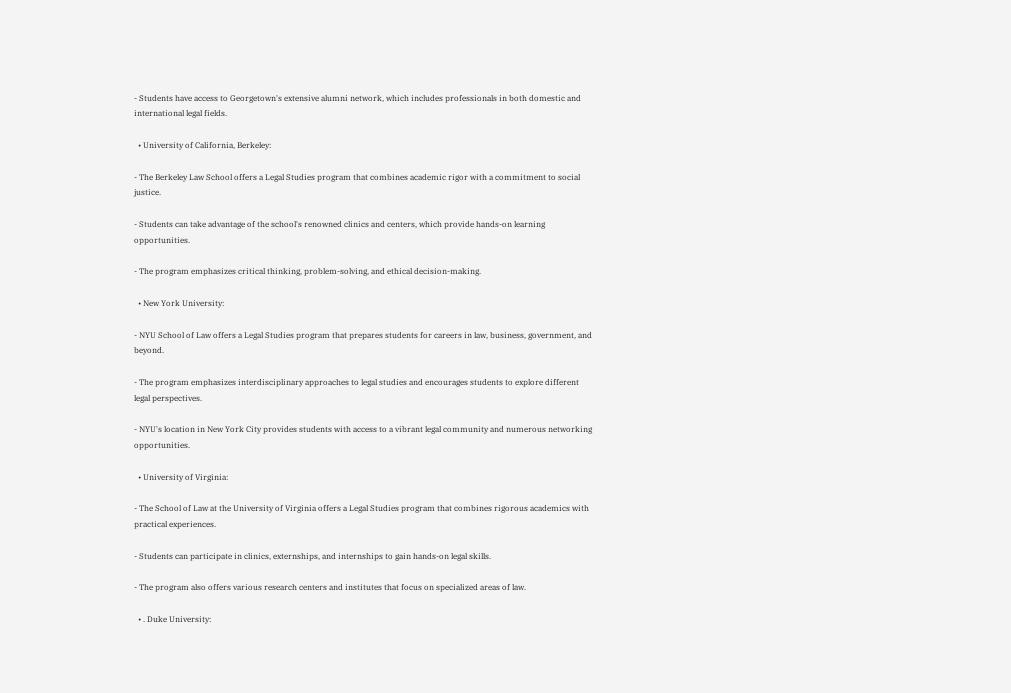- Students have access to Georgetown's extensive alumni network, which includes professionals in both domestic and international legal fields.

  • University of California, Berkeley:

- The Berkeley Law School offers a Legal Studies program that combines academic rigor with a commitment to social justice.

- Students can take advantage of the school's renowned clinics and centers, which provide hands-on learning opportunities.

- The program emphasizes critical thinking, problem-solving, and ethical decision-making.

  • New York University:

- NYU School of Law offers a Legal Studies program that prepares students for careers in law, business, government, and beyond.

- The program emphasizes interdisciplinary approaches to legal studies and encourages students to explore different legal perspectives.

- NYU's location in New York City provides students with access to a vibrant legal community and numerous networking opportunities.

  • University of Virginia:

- The School of Law at the University of Virginia offers a Legal Studies program that combines rigorous academics with practical experiences.

- Students can participate in clinics, externships, and internships to gain hands-on legal skills.

- The program also offers various research centers and institutes that focus on specialized areas of law.

  • . Duke University: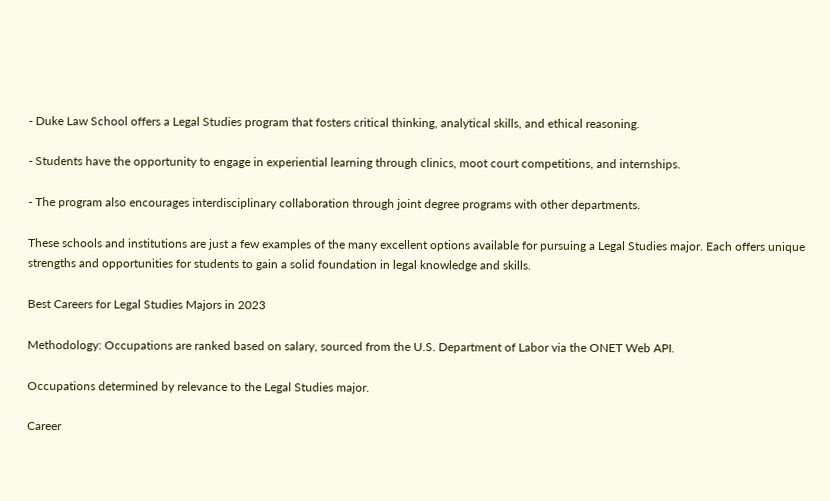- Duke Law School offers a Legal Studies program that fosters critical thinking, analytical skills, and ethical reasoning.

- Students have the opportunity to engage in experiential learning through clinics, moot court competitions, and internships.

- The program also encourages interdisciplinary collaboration through joint degree programs with other departments.

These schools and institutions are just a few examples of the many excellent options available for pursuing a Legal Studies major. Each offers unique strengths and opportunities for students to gain a solid foundation in legal knowledge and skills.

Best Careers for Legal Studies Majors in 2023

Methodology: Occupations are ranked based on salary, sourced from the U.S. Department of Labor via the ONET Web API.

Occupations determined by relevance to the Legal Studies major.

Career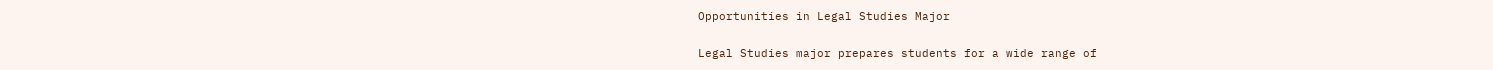Opportunities in Legal Studies Major

Legal Studies major prepares students for a wide range of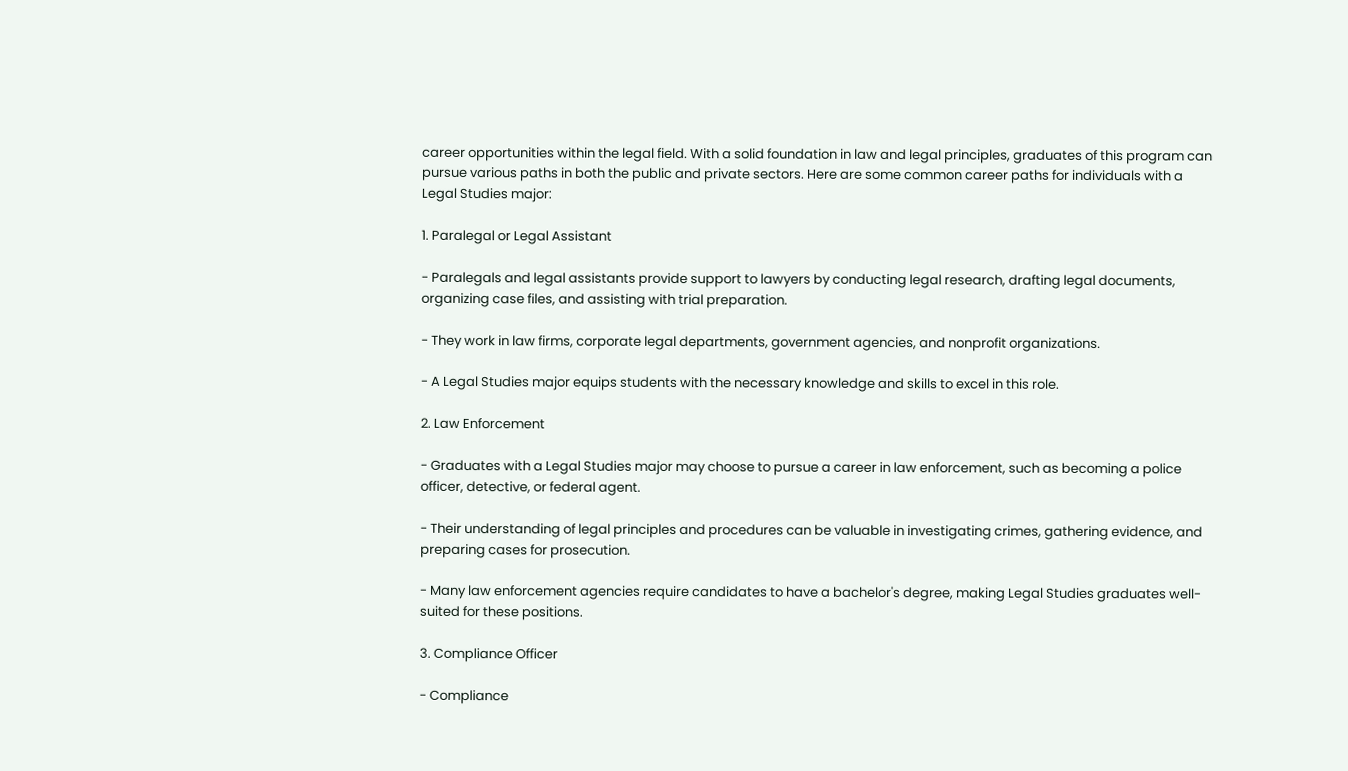career opportunities within the legal field. With a solid foundation in law and legal principles, graduates of this program can pursue various paths in both the public and private sectors. Here are some common career paths for individuals with a Legal Studies major:

1. Paralegal or Legal Assistant

- Paralegals and legal assistants provide support to lawyers by conducting legal research, drafting legal documents, organizing case files, and assisting with trial preparation.

- They work in law firms, corporate legal departments, government agencies, and nonprofit organizations.

- A Legal Studies major equips students with the necessary knowledge and skills to excel in this role.

2. Law Enforcement

- Graduates with a Legal Studies major may choose to pursue a career in law enforcement, such as becoming a police officer, detective, or federal agent.

- Their understanding of legal principles and procedures can be valuable in investigating crimes, gathering evidence, and preparing cases for prosecution.

- Many law enforcement agencies require candidates to have a bachelor's degree, making Legal Studies graduates well-suited for these positions.

3. Compliance Officer

- Compliance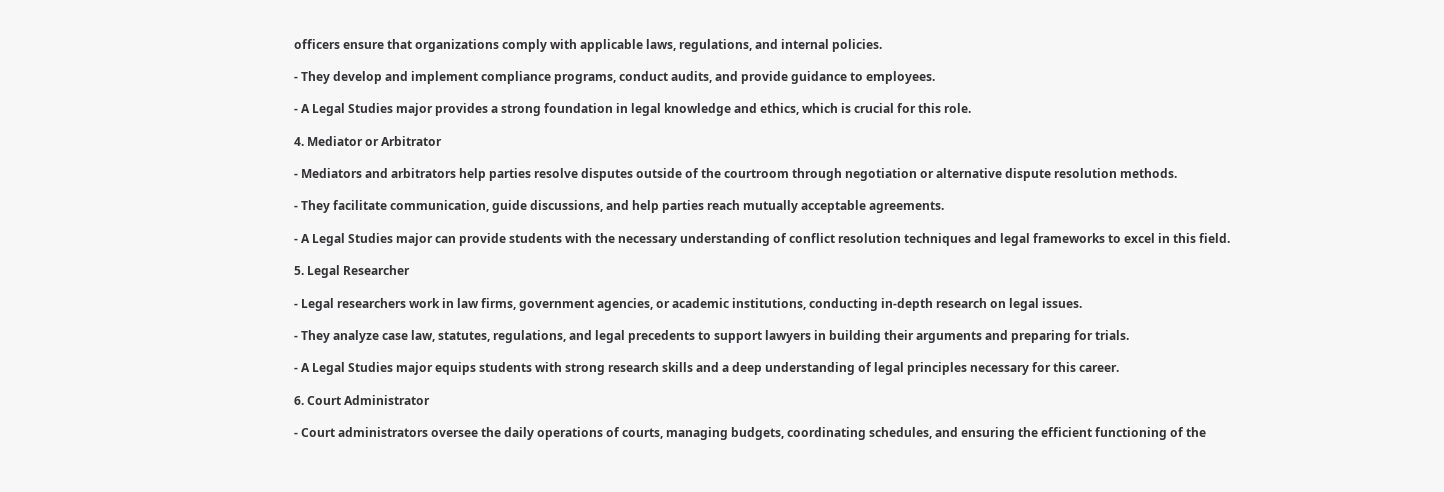officers ensure that organizations comply with applicable laws, regulations, and internal policies.

- They develop and implement compliance programs, conduct audits, and provide guidance to employees.

- A Legal Studies major provides a strong foundation in legal knowledge and ethics, which is crucial for this role.

4. Mediator or Arbitrator

- Mediators and arbitrators help parties resolve disputes outside of the courtroom through negotiation or alternative dispute resolution methods.

- They facilitate communication, guide discussions, and help parties reach mutually acceptable agreements.

- A Legal Studies major can provide students with the necessary understanding of conflict resolution techniques and legal frameworks to excel in this field.

5. Legal Researcher

- Legal researchers work in law firms, government agencies, or academic institutions, conducting in-depth research on legal issues.

- They analyze case law, statutes, regulations, and legal precedents to support lawyers in building their arguments and preparing for trials.

- A Legal Studies major equips students with strong research skills and a deep understanding of legal principles necessary for this career.

6. Court Administrator

- Court administrators oversee the daily operations of courts, managing budgets, coordinating schedules, and ensuring the efficient functioning of the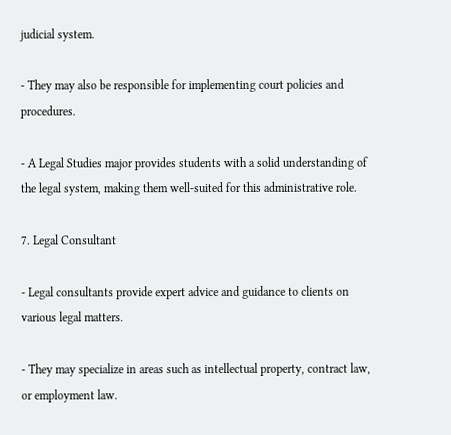judicial system.

- They may also be responsible for implementing court policies and procedures.

- A Legal Studies major provides students with a solid understanding of the legal system, making them well-suited for this administrative role.

7. Legal Consultant

- Legal consultants provide expert advice and guidance to clients on various legal matters.

- They may specialize in areas such as intellectual property, contract law, or employment law.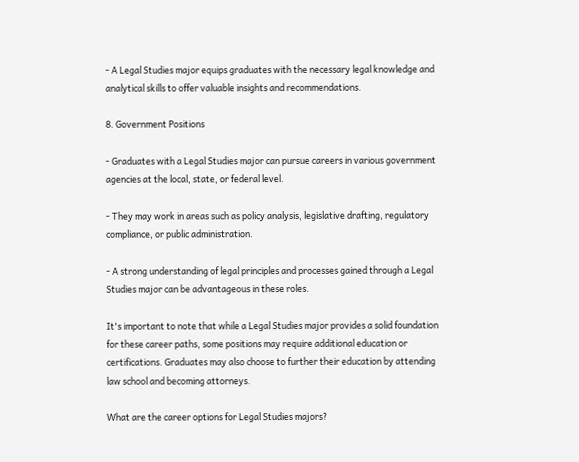- A Legal Studies major equips graduates with the necessary legal knowledge and analytical skills to offer valuable insights and recommendations.

8. Government Positions

- Graduates with a Legal Studies major can pursue careers in various government agencies at the local, state, or federal level.

- They may work in areas such as policy analysis, legislative drafting, regulatory compliance, or public administration.

- A strong understanding of legal principles and processes gained through a Legal Studies major can be advantageous in these roles.

It's important to note that while a Legal Studies major provides a solid foundation for these career paths, some positions may require additional education or certifications. Graduates may also choose to further their education by attending law school and becoming attorneys.

What are the career options for Legal Studies majors?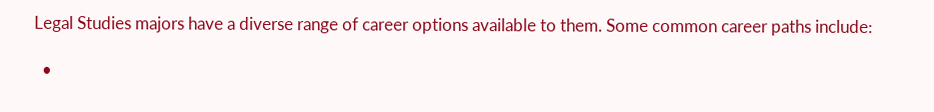Legal Studies majors have a diverse range of career options available to them. Some common career paths include:

  •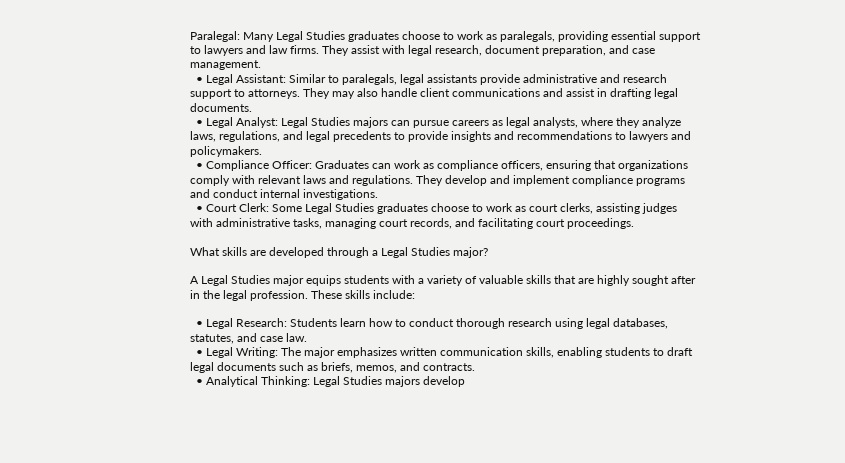Paralegal: Many Legal Studies graduates choose to work as paralegals, providing essential support to lawyers and law firms. They assist with legal research, document preparation, and case management.
  • Legal Assistant: Similar to paralegals, legal assistants provide administrative and research support to attorneys. They may also handle client communications and assist in drafting legal documents.
  • Legal Analyst: Legal Studies majors can pursue careers as legal analysts, where they analyze laws, regulations, and legal precedents to provide insights and recommendations to lawyers and policymakers.
  • Compliance Officer: Graduates can work as compliance officers, ensuring that organizations comply with relevant laws and regulations. They develop and implement compliance programs and conduct internal investigations.
  • Court Clerk: Some Legal Studies graduates choose to work as court clerks, assisting judges with administrative tasks, managing court records, and facilitating court proceedings.

What skills are developed through a Legal Studies major?

A Legal Studies major equips students with a variety of valuable skills that are highly sought after in the legal profession. These skills include:

  • Legal Research: Students learn how to conduct thorough research using legal databases, statutes, and case law.
  • Legal Writing: The major emphasizes written communication skills, enabling students to draft legal documents such as briefs, memos, and contracts.
  • Analytical Thinking: Legal Studies majors develop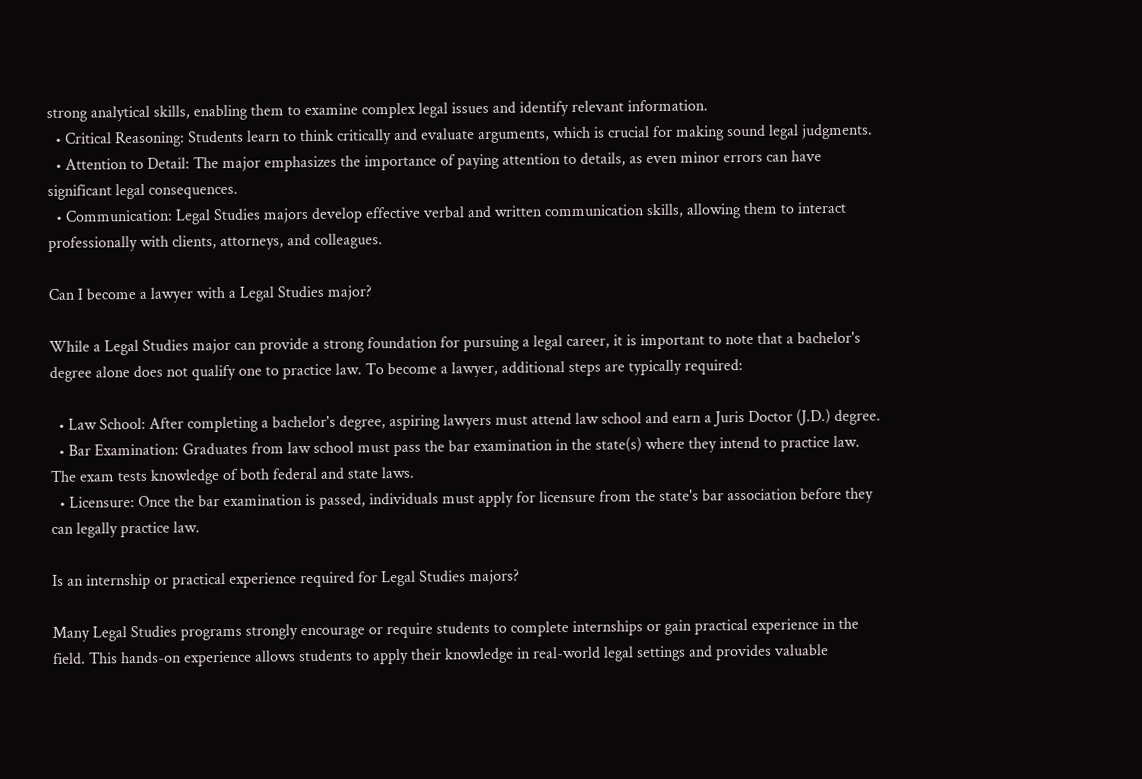strong analytical skills, enabling them to examine complex legal issues and identify relevant information.
  • Critical Reasoning: Students learn to think critically and evaluate arguments, which is crucial for making sound legal judgments.
  • Attention to Detail: The major emphasizes the importance of paying attention to details, as even minor errors can have significant legal consequences.
  • Communication: Legal Studies majors develop effective verbal and written communication skills, allowing them to interact professionally with clients, attorneys, and colleagues.

Can I become a lawyer with a Legal Studies major?

While a Legal Studies major can provide a strong foundation for pursuing a legal career, it is important to note that a bachelor's degree alone does not qualify one to practice law. To become a lawyer, additional steps are typically required:

  • Law School: After completing a bachelor's degree, aspiring lawyers must attend law school and earn a Juris Doctor (J.D.) degree.
  • Bar Examination: Graduates from law school must pass the bar examination in the state(s) where they intend to practice law. The exam tests knowledge of both federal and state laws.
  • Licensure: Once the bar examination is passed, individuals must apply for licensure from the state's bar association before they can legally practice law.

Is an internship or practical experience required for Legal Studies majors?

Many Legal Studies programs strongly encourage or require students to complete internships or gain practical experience in the field. This hands-on experience allows students to apply their knowledge in real-world legal settings and provides valuable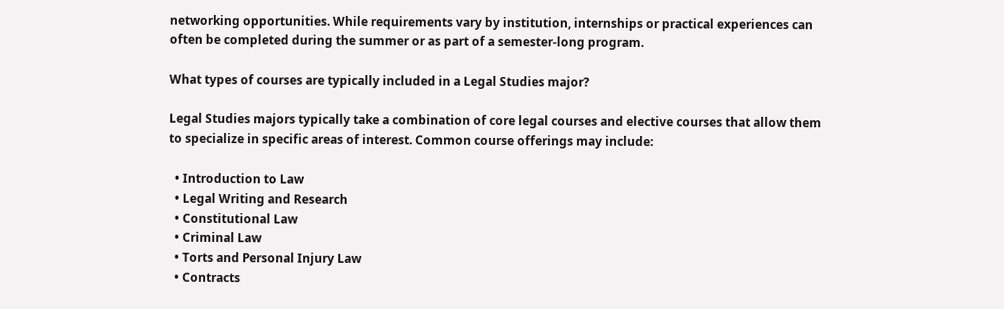networking opportunities. While requirements vary by institution, internships or practical experiences can often be completed during the summer or as part of a semester-long program.

What types of courses are typically included in a Legal Studies major?

Legal Studies majors typically take a combination of core legal courses and elective courses that allow them to specialize in specific areas of interest. Common course offerings may include:

  • Introduction to Law
  • Legal Writing and Research
  • Constitutional Law
  • Criminal Law
  • Torts and Personal Injury Law
  • Contracts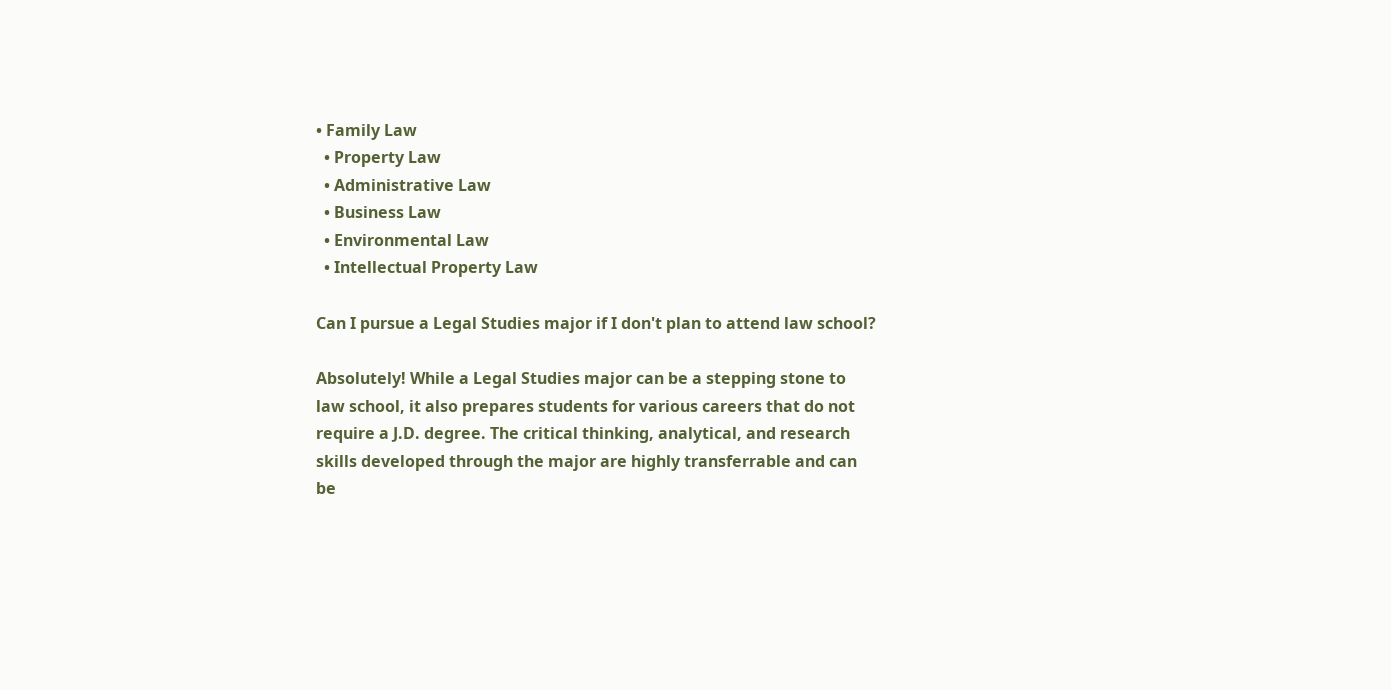• Family Law
  • Property Law
  • Administrative Law
  • Business Law
  • Environmental Law
  • Intellectual Property Law

Can I pursue a Legal Studies major if I don't plan to attend law school?

Absolutely! While a Legal Studies major can be a stepping stone to law school, it also prepares students for various careers that do not require a J.D. degree. The critical thinking, analytical, and research skills developed through the major are highly transferrable and can be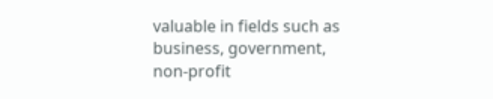valuable in fields such as business, government, non-profit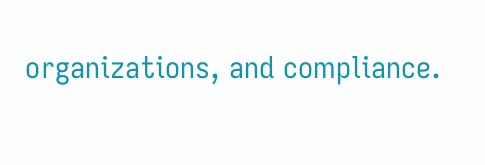organizations, and compliance.